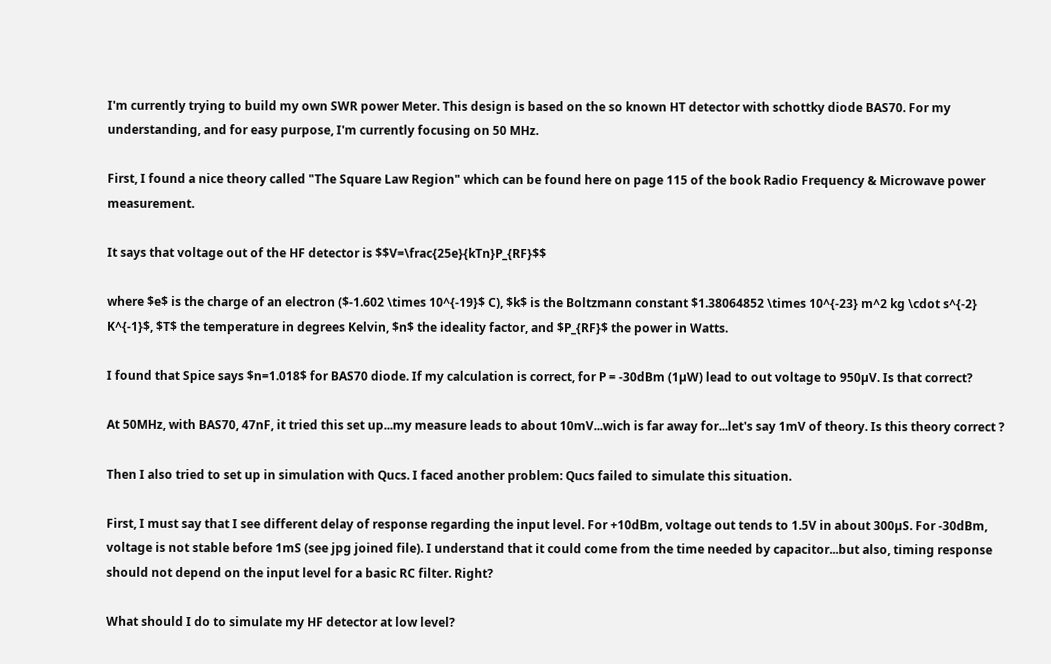I'm currently trying to build my own SWR power Meter. This design is based on the so known HT detector with schottky diode BAS70. For my understanding, and for easy purpose, I'm currently focusing on 50 MHz.

First, I found a nice theory called "The Square Law Region" which can be found here on page 115 of the book Radio Frequency & Microwave power measurement.

It says that voltage out of the HF detector is $$V=\frac{25e}{kTn}P_{RF}$$

where $e$ is the charge of an electron ($-1.602 \times 10^{-19}$ C), $k$ is the Boltzmann constant $1.38064852 \times 10^{-23} m^2 kg \cdot s^{-2} K^{-1}$, $T$ the temperature in degrees Kelvin, $n$ the ideality factor, and $P_{RF}$ the power in Watts.

I found that Spice says $n=1.018$ for BAS70 diode. If my calculation is correct, for P = -30dBm (1µW) lead to out voltage to 950µV. Is that correct?

At 50MHz, with BAS70, 47nF, it tried this set up...my measure leads to about 10mV...wich is far away for...let's say 1mV of theory. Is this theory correct ?

Then I also tried to set up in simulation with Qucs. I faced another problem: Qucs failed to simulate this situation.

First, I must say that I see different delay of response regarding the input level. For +10dBm, voltage out tends to 1.5V in about 300µS. For -30dBm, voltage is not stable before 1mS (see jpg joined file). I understand that it could come from the time needed by capacitor...but also, timing response should not depend on the input level for a basic RC filter. Right?

What should I do to simulate my HF detector at low level?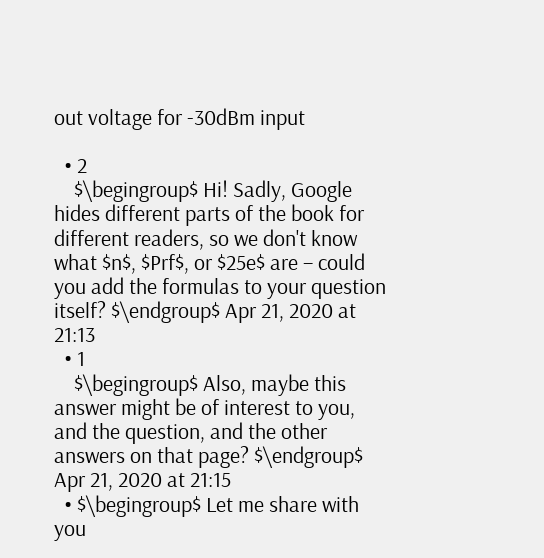out voltage for -30dBm input

  • 2
    $\begingroup$ Hi! Sadly, Google hides different parts of the book for different readers, so we don't know what $n$, $Prf$, or $25e$ are – could you add the formulas to your question itself? $\endgroup$ Apr 21, 2020 at 21:13
  • 1
    $\begingroup$ Also, maybe this answer might be of interest to you, and the question, and the other answers on that page? $\endgroup$ Apr 21, 2020 at 21:15
  • $\begingroup$ Let me share with you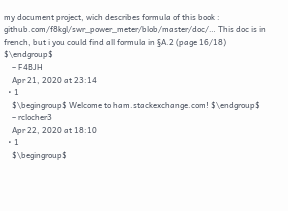my document project, wich describes formula of this book : github.com/f8kgl/swr_power_meter/blob/master/doc/… This doc is in french, but i you could find all formula in §A.2 (page 16/18) $\endgroup$
    – F4BJH
    Apr 21, 2020 at 23:14
  • 1
    $\begingroup$ Welcome to ham.stackexchange.com! $\endgroup$
    – rclocher3
    Apr 22, 2020 at 18:10
  • 1
    $\begingroup$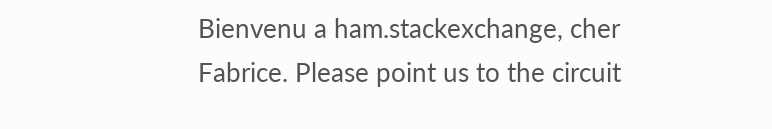Bienvenu a ham.stackexchange, cher Fabrice. Please point us to the circuit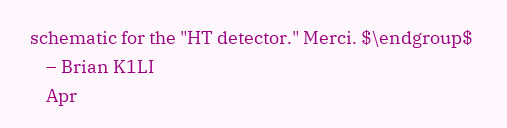schematic for the "HT detector." Merci. $\endgroup$
    – Brian K1LI
    Apr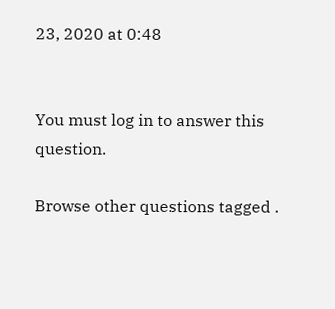23, 2020 at 0:48


You must log in to answer this question.

Browse other questions tagged .